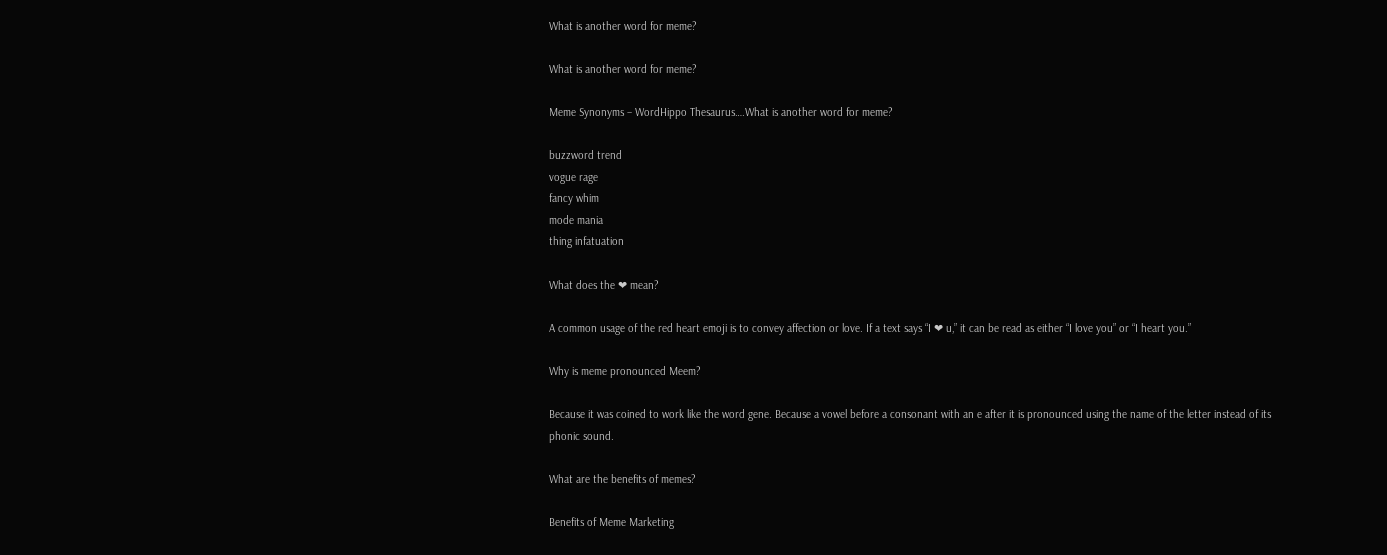What is another word for meme?

What is another word for meme?

Meme Synonyms – WordHippo Thesaurus….What is another word for meme?

buzzword trend
vogue rage
fancy whim
mode mania
thing infatuation

What does the ❤ mean?

A common usage of the red heart emoji is to convey affection or love. If a text says “I ❤ u,” it can be read as either “I love you” or “I heart you.”

Why is meme pronounced Meem?

Because it was coined to work like the word gene. Because a vowel before a consonant with an e after it is pronounced using the name of the letter instead of its phonic sound.

What are the benefits of memes?

Benefits of Meme Marketing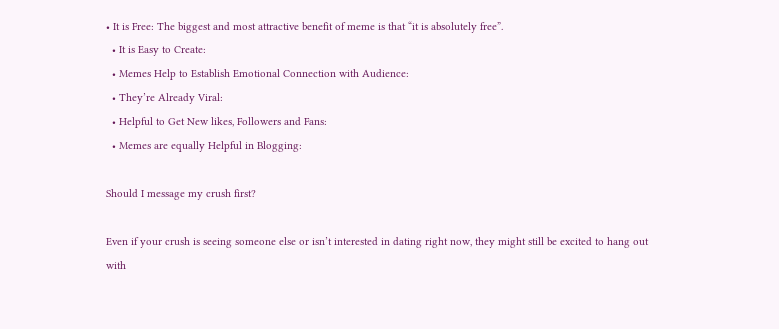• It is Free: The biggest and most attractive benefit of meme is that “it is absolutely free”.
  • It is Easy to Create:
  • Memes Help to Establish Emotional Connection with Audience:
  • They’re Already Viral:
  • Helpful to Get New likes, Followers and Fans:
  • Memes are equally Helpful in Blogging:

Should I message my crush first?

Even if your crush is seeing someone else or isn’t interested in dating right now, they might still be excited to hang out with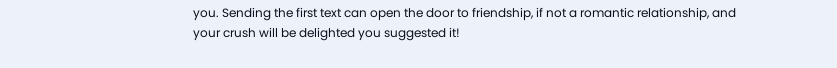you. Sending the first text can open the door to friendship, if not a romantic relationship, and your crush will be delighted you suggested it!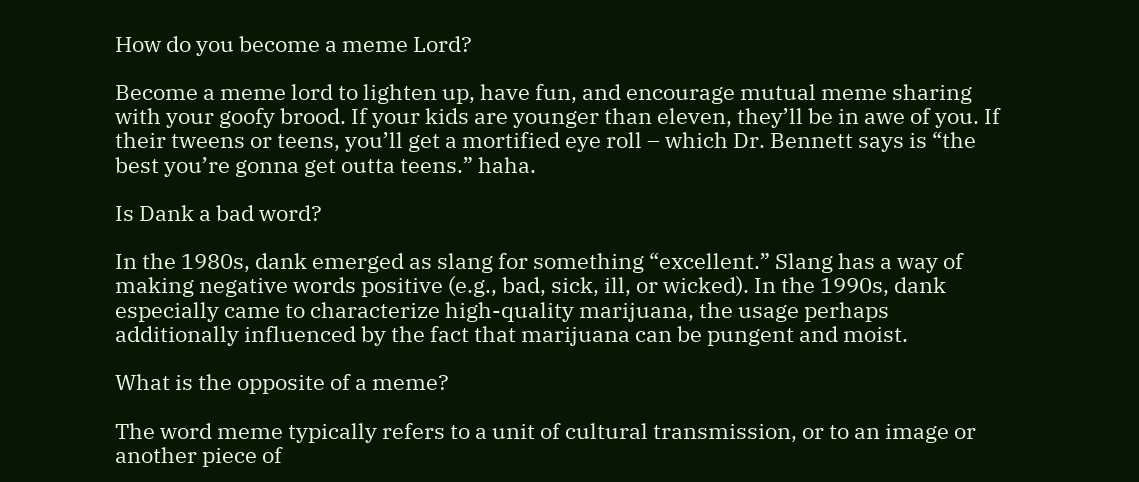How do you become a meme Lord?

Become a meme lord to lighten up, have fun, and encourage mutual meme sharing with your goofy brood. If your kids are younger than eleven, they’ll be in awe of you. If their tweens or teens, you’ll get a mortified eye roll – which Dr. Bennett says is “the best you’re gonna get outta teens.” haha.

Is Dank a bad word?

In the 1980s, dank emerged as slang for something “excellent.” Slang has a way of making negative words positive (e.g., bad, sick, ill, or wicked). In the 1990s, dank especially came to characterize high-quality marijuana, the usage perhaps additionally influenced by the fact that marijuana can be pungent and moist.

What is the opposite of a meme?

The word meme typically refers to a unit of cultural transmission, or to an image or another piece of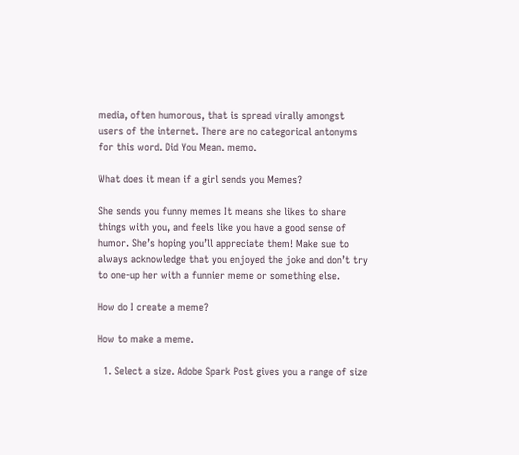media, often humorous, that is spread virally amongst users of the internet. There are no categorical antonyms for this word. Did You Mean. memo.

What does it mean if a girl sends you Memes?

She sends you funny memes It means she likes to share things with you, and feels like you have a good sense of humor. She’s hoping you’ll appreciate them! Make sue to always acknowledge that you enjoyed the joke and don’t try to one-up her with a funnier meme or something else.

How do I create a meme?

How to make a meme.

  1. Select a size. Adobe Spark Post gives you a range of size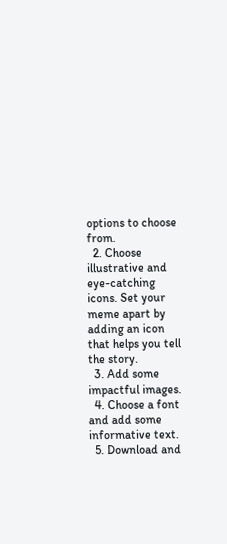options to choose from.
  2. Choose illustrative and eye-catching icons. Set your meme apart by adding an icon that helps you tell the story.
  3. Add some impactful images.
  4. Choose a font and add some informative text.
  5. Download and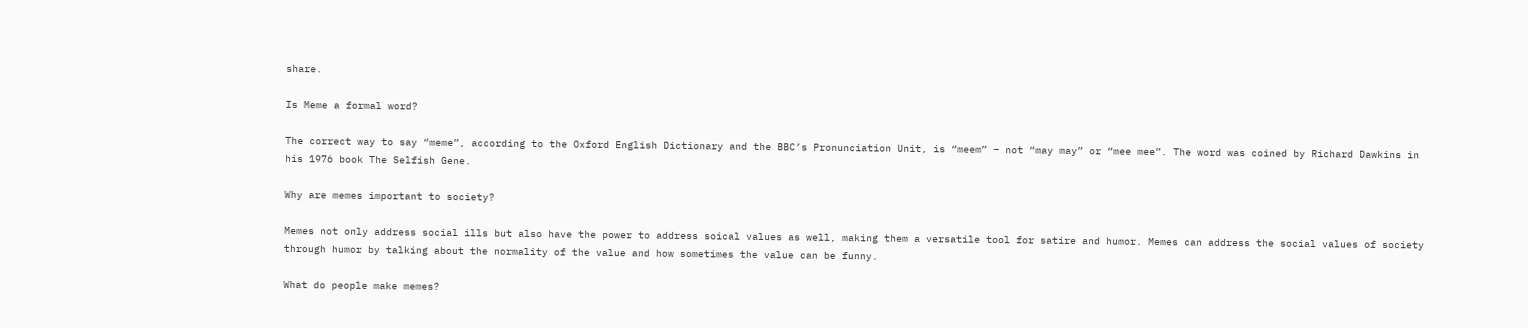share.

Is Meme a formal word?

The correct way to say “meme”, according to the Oxford English Dictionary and the BBC’s Pronunciation Unit, is “meem” – not “may may” or “mee mee”. The word was coined by Richard Dawkins in his 1976 book The Selfish Gene.

Why are memes important to society?

Memes not only address social ills but also have the power to address soical values as well, making them a versatile tool for satire and humor. Memes can address the social values of society through humor by talking about the normality of the value and how sometimes the value can be funny.

What do people make memes?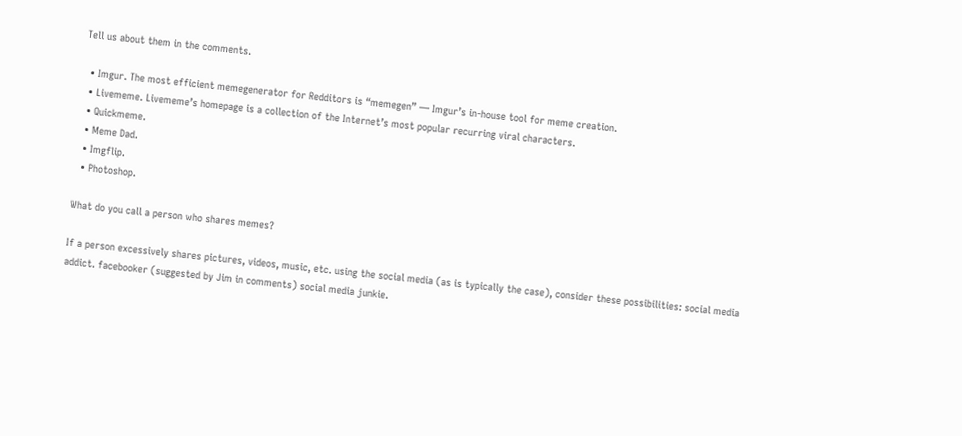Tell us about them in the comments.

  • Imgur. The most efficient memegenerator for Redditors is “memegen” — Imgur’s in-house tool for meme creation.
  • Livememe. Livememe’s homepage is a collection of the Internet’s most popular recurring viral characters.
  • Quickmeme.
  • Meme Dad.
  • Imgflip.
  • Photoshop.

What do you call a person who shares memes?

If a person excessively shares pictures, videos, music, etc. using the social media (as is typically the case), consider these possibilities: social media addict. facebooker (suggested by Jim in comments) social media junkie.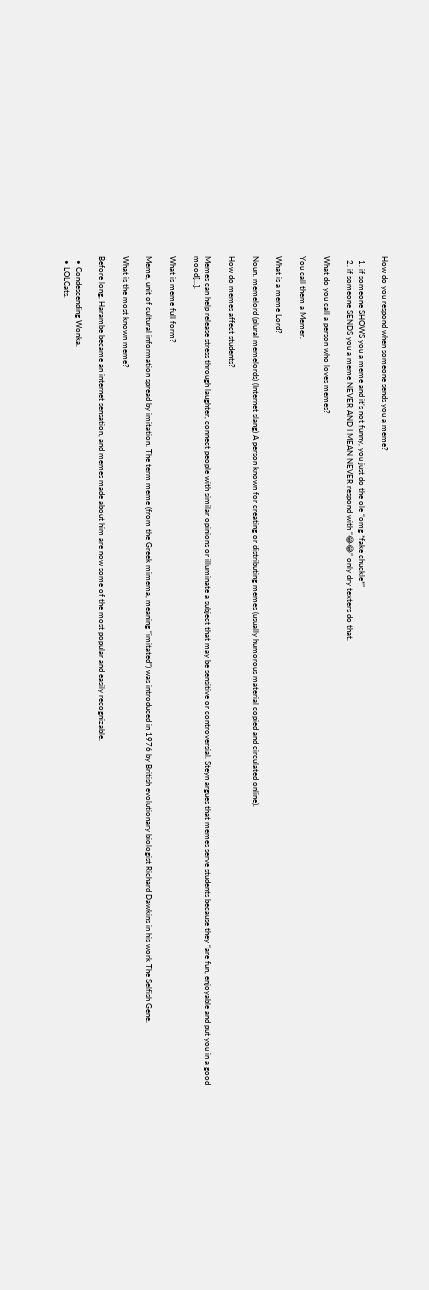How do you respond when someone sends you a meme?

  1. if someone SHOWS you a meme and it’s not funny, you just do the ole “omg *fake chuckle*”
  2. if someone SENDS you a meme NEVER AND I MEAN NEVER respond with “😂😂” only dry texters do that.

What do you call a person who loves memes?

You call them a Memer.

What is a meme Lord?

Noun. memelord (plural memelords) (Internet slang) A person known for creating or distributing memes (usually humorous material copied and circulated online).

How do memes affect students?

Memes can help release stress through laughter, connect people with similar opinions or illuminate a subject that may be sensitive or controversial. Steyn argues that memes serve students because they “are fun, enjoyable and put you in a good mood[…].

What is meme full form?

Meme, unit of cultural information spread by imitation. The term meme (from the Greek mimema, meaning “imitated”) was introduced in 1976 by British evolutionary biologist Richard Dawkins in his work The Selfish Gene.

What is the most known meme?

Before long, Harambe became an internet sensation, and memes made about him are now some of the most popular and easily recognizable.

  • Condescending Wonka.
  • LOLCats.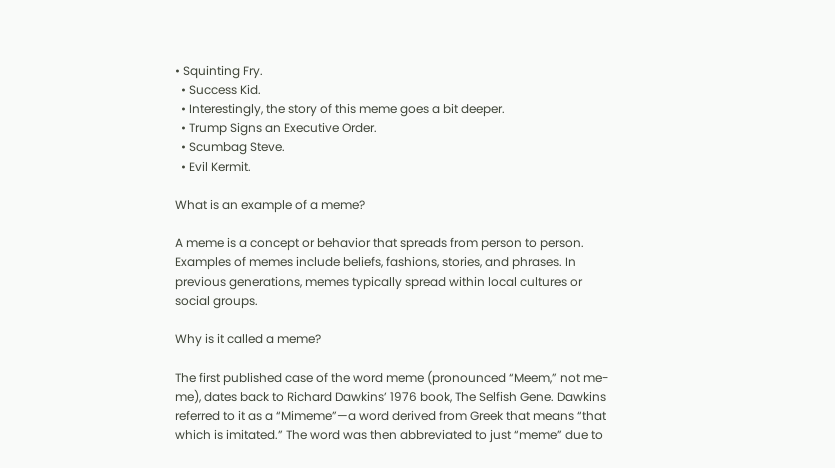• Squinting Fry.
  • Success Kid.
  • Interestingly, the story of this meme goes a bit deeper.
  • Trump Signs an Executive Order.
  • Scumbag Steve.
  • Evil Kermit.

What is an example of a meme?

A meme is a concept or behavior that spreads from person to person. Examples of memes include beliefs, fashions, stories, and phrases. In previous generations, memes typically spread within local cultures or social groups.

Why is it called a meme?

The first published case of the word meme (pronounced “Meem,” not me-me), dates back to Richard Dawkins’ 1976 book, The Selfish Gene. Dawkins referred to it as a “Mimeme”—a word derived from Greek that means “that which is imitated.” The word was then abbreviated to just “meme” due to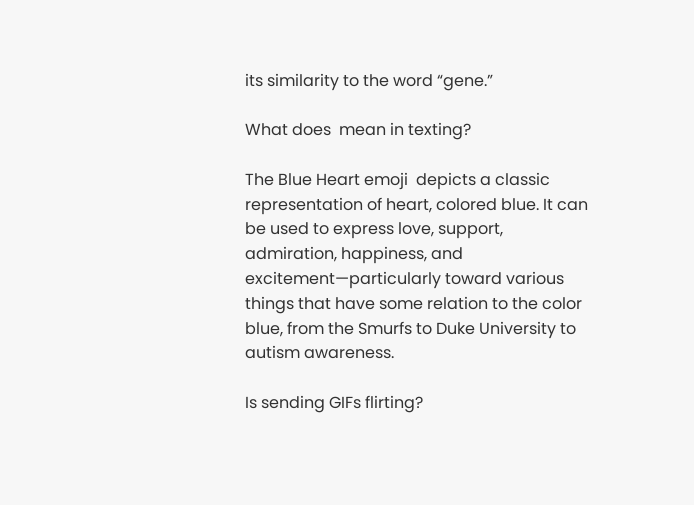its similarity to the word “gene.”

What does  mean in texting?

The Blue Heart emoji  depicts a classic representation of heart, colored blue. It can be used to express love, support, admiration, happiness, and excitement—particularly toward various things that have some relation to the color blue, from the Smurfs to Duke University to autism awareness.

Is sending GIFs flirting?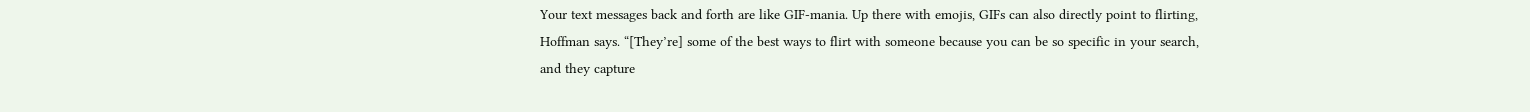Your text messages back and forth are like GIF-mania. Up there with emojis, GIFs can also directly point to flirting, Hoffman says. “[They’re] some of the best ways to flirt with someone because you can be so specific in your search, and they capture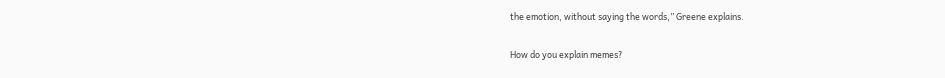the emotion, without saying the words,” Greene explains.

How do you explain memes?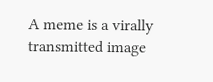A meme is a virally transmitted image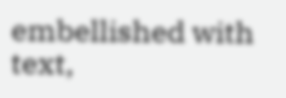embellished with text,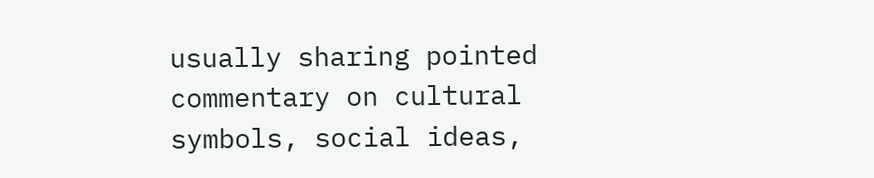usually sharing pointed commentary on cultural symbols, social ideas,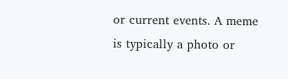or current events. A meme is typically a photo or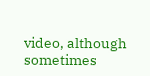video, although sometimes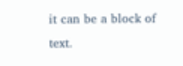it can be a block of text.